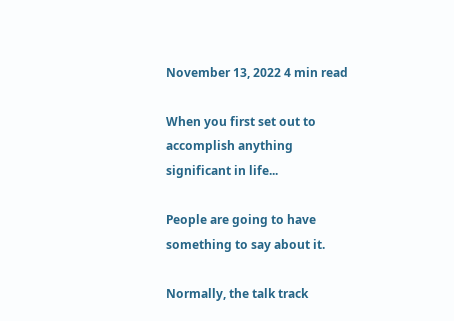November 13, 2022 4 min read

When you first set out to accomplish anything significant in life...

People are going to have something to say about it.

Normally, the talk track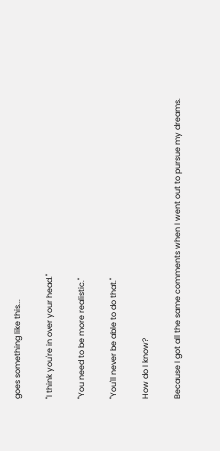goes something like this...

"I think you're in over your head."

"You need to be more realistic."

"You'll never be able to do that."

How do I know?

Because I got all the same comments when I went out to pursue my dreams.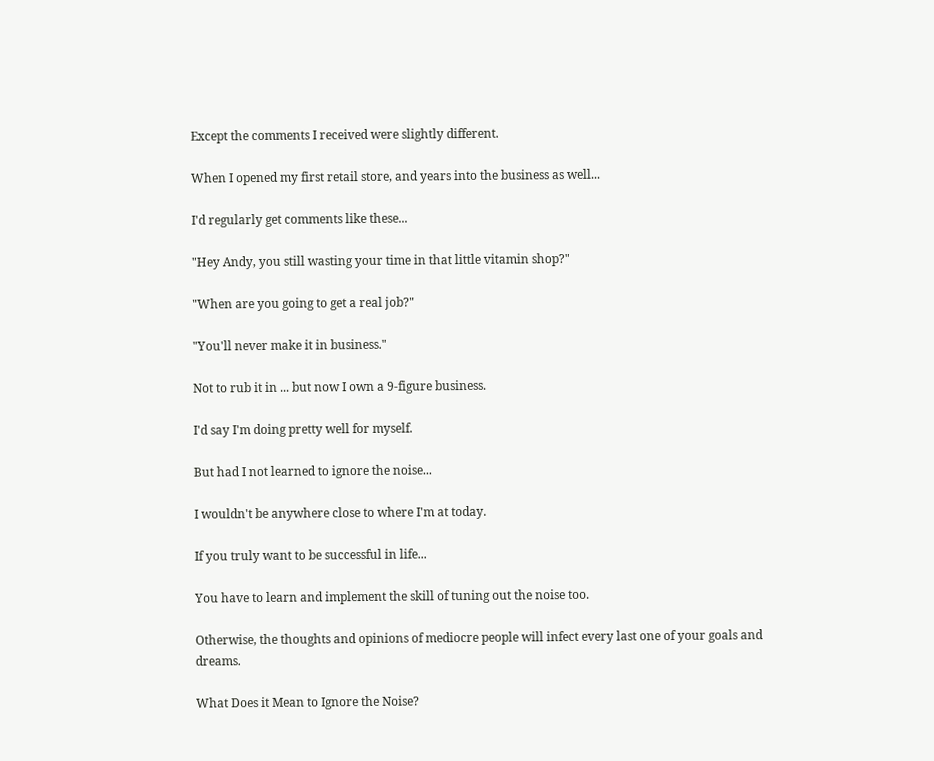Except the comments I received were slightly different.

When I opened my first retail store, and years into the business as well...

I'd regularly get comments like these...

"Hey Andy, you still wasting your time in that little vitamin shop?"

"When are you going to get a real job?"

"You'll never make it in business."

Not to rub it in ... but now I own a 9-figure business.

I'd say I'm doing pretty well for myself.

But had I not learned to ignore the noise...

I wouldn't be anywhere close to where I'm at today.

If you truly want to be successful in life...

You have to learn and implement the skill of tuning out the noise too.

Otherwise, the thoughts and opinions of mediocre people will infect every last one of your goals and dreams.

What Does it Mean to Ignore the Noise?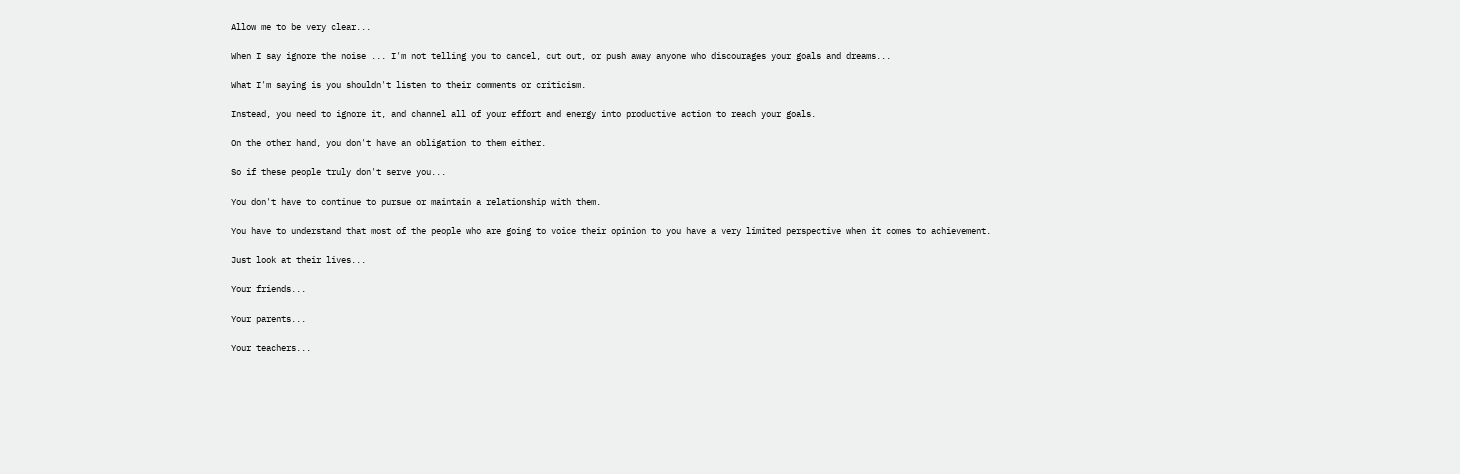Allow me to be very clear...

When I say ignore the noise ... I'm not telling you to cancel, cut out, or push away anyone who discourages your goals and dreams...

What I'm saying is you shouldn't listen to their comments or criticism.

Instead, you need to ignore it, and channel all of your effort and energy into productive action to reach your goals.

On the other hand, you don't have an obligation to them either.

So if these people truly don't serve you...

You don't have to continue to pursue or maintain a relationship with them.

You have to understand that most of the people who are going to voice their opinion to you have a very limited perspective when it comes to achievement.

Just look at their lives...

Your friends...

Your parents...

Your teachers...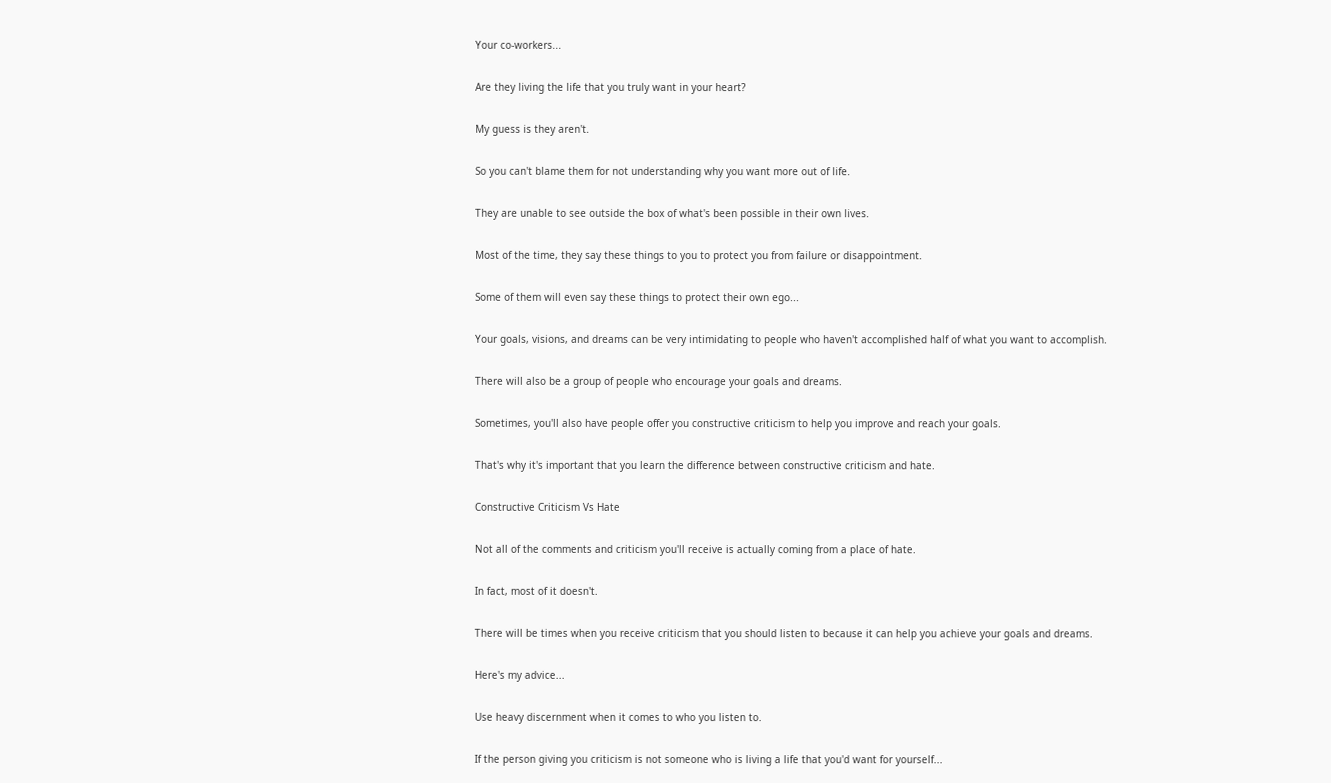Your co-workers...

Are they living the life that you truly want in your heart?

My guess is they aren't.

So you can't blame them for not understanding why you want more out of life.

They are unable to see outside the box of what's been possible in their own lives.

Most of the time, they say these things to you to protect you from failure or disappointment.

Some of them will even say these things to protect their own ego...

Your goals, visions, and dreams can be very intimidating to people who haven't accomplished half of what you want to accomplish.

There will also be a group of people who encourage your goals and dreams.

Sometimes, you'll also have people offer you constructive criticism to help you improve and reach your goals.

That's why it's important that you learn the difference between constructive criticism and hate.

Constructive Criticism Vs Hate

Not all of the comments and criticism you'll receive is actually coming from a place of hate.

In fact, most of it doesn't.

There will be times when you receive criticism that you should listen to because it can help you achieve your goals and dreams.

Here's my advice...

Use heavy discernment when it comes to who you listen to.

If the person giving you criticism is not someone who is living a life that you'd want for yourself...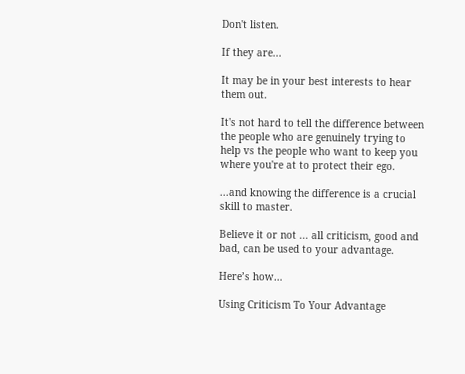Don't listen.

If they are...

It may be in your best interests to hear them out.

It's not hard to tell the difference between the people who are genuinely trying to help vs the people who want to keep you where you're at to protect their ego.

...and knowing the difference is a crucial skill to master.

Believe it or not ... all criticism, good and bad, can be used to your advantage.

Here’s how…

Using Criticism To Your Advantage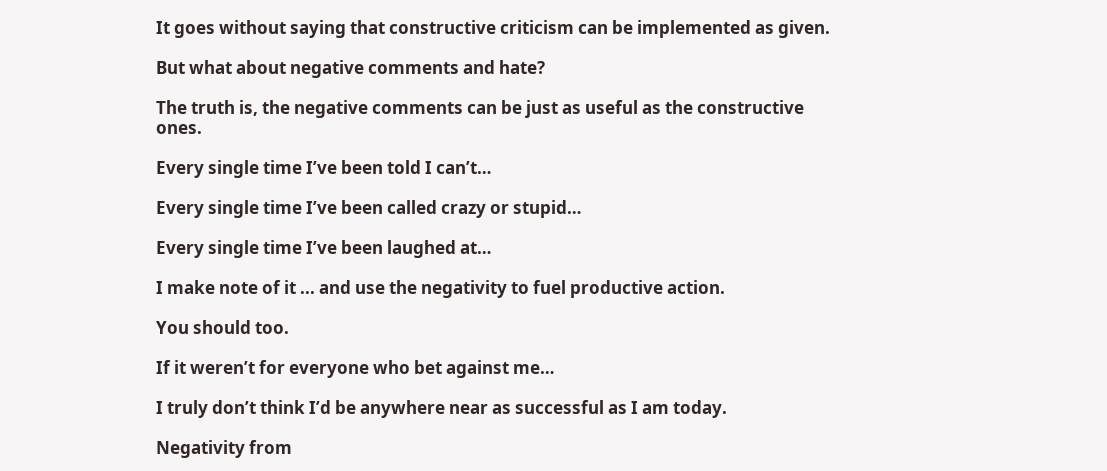It goes without saying that constructive criticism can be implemented as given.

But what about negative comments and hate?

The truth is, the negative comments can be just as useful as the constructive ones.

Every single time I’ve been told I can’t…

Every single time I’ve been called crazy or stupid…

Every single time I’ve been laughed at…

I make note of it ... and use the negativity to fuel productive action.

You should too.

If it weren’t for everyone who bet against me…

I truly don’t think I’d be anywhere near as successful as I am today.

Negativity from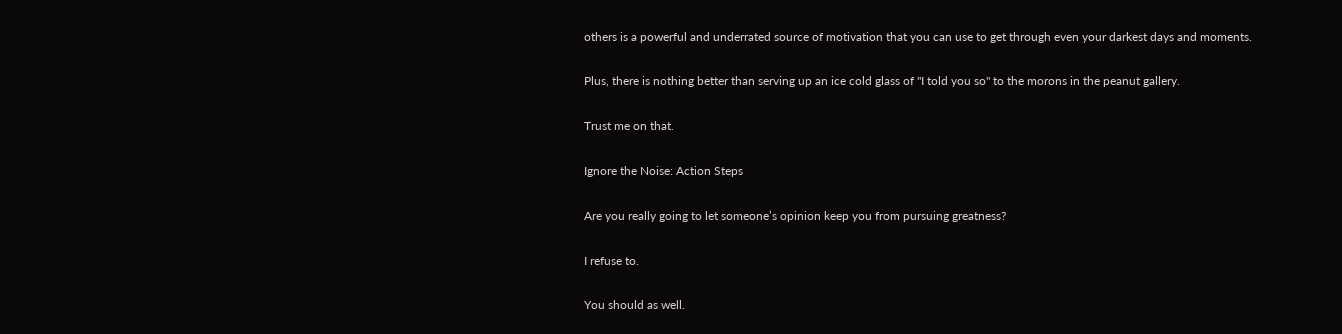others is a powerful and underrated source of motivation that you can use to get through even your darkest days and moments.

Plus, there is nothing better than serving up an ice cold glass of "I told you so" to the morons in the peanut gallery.

Trust me on that.

Ignore the Noise: Action Steps

Are you really going to let someone’s opinion keep you from pursuing greatness?

I refuse to.

You should as well.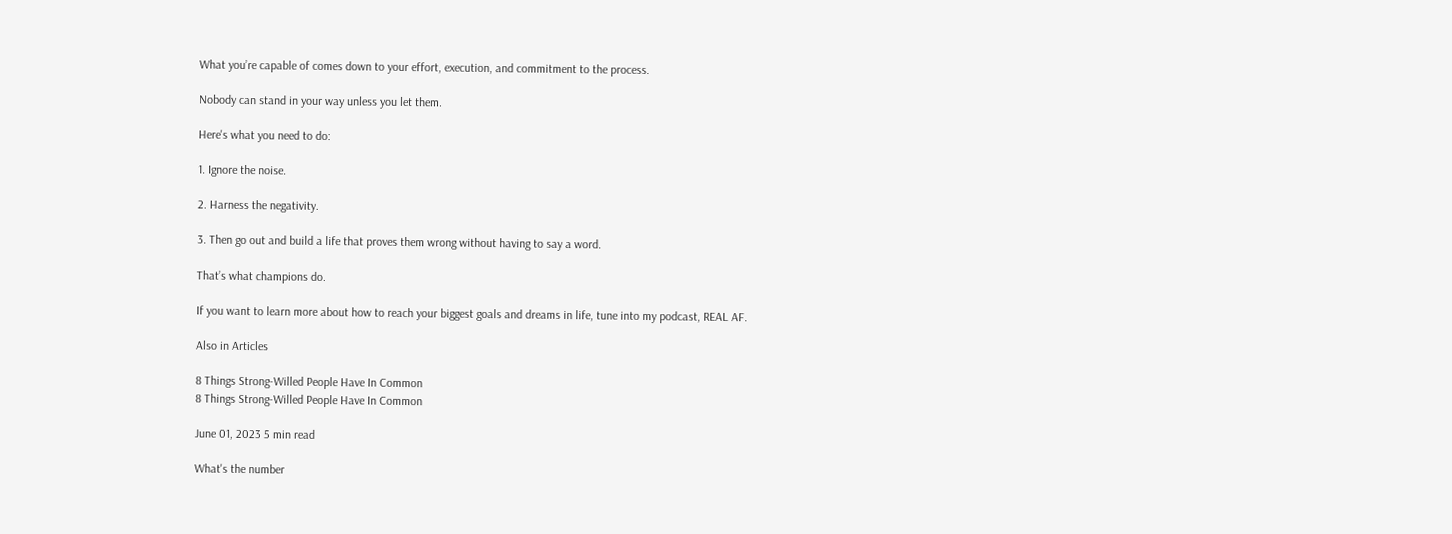What you’re capable of comes down to your effort, execution, and commitment to the process.

Nobody can stand in your way unless you let them.

Here's what you need to do:

1. Ignore the noise.

2. Harness the negativity.

3. Then go out and build a life that proves them wrong without having to say a word.

That’s what champions do.

If you want to learn more about how to reach your biggest goals and dreams in life, tune into my podcast, REAL AF.

Also in Articles

8 Things Strong-Willed People Have In Common
8 Things Strong-Willed People Have In Common

June 01, 2023 5 min read

What's the number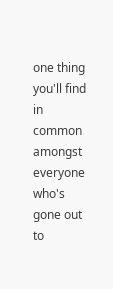one thing you'll find in common amongst everyone who's gone out to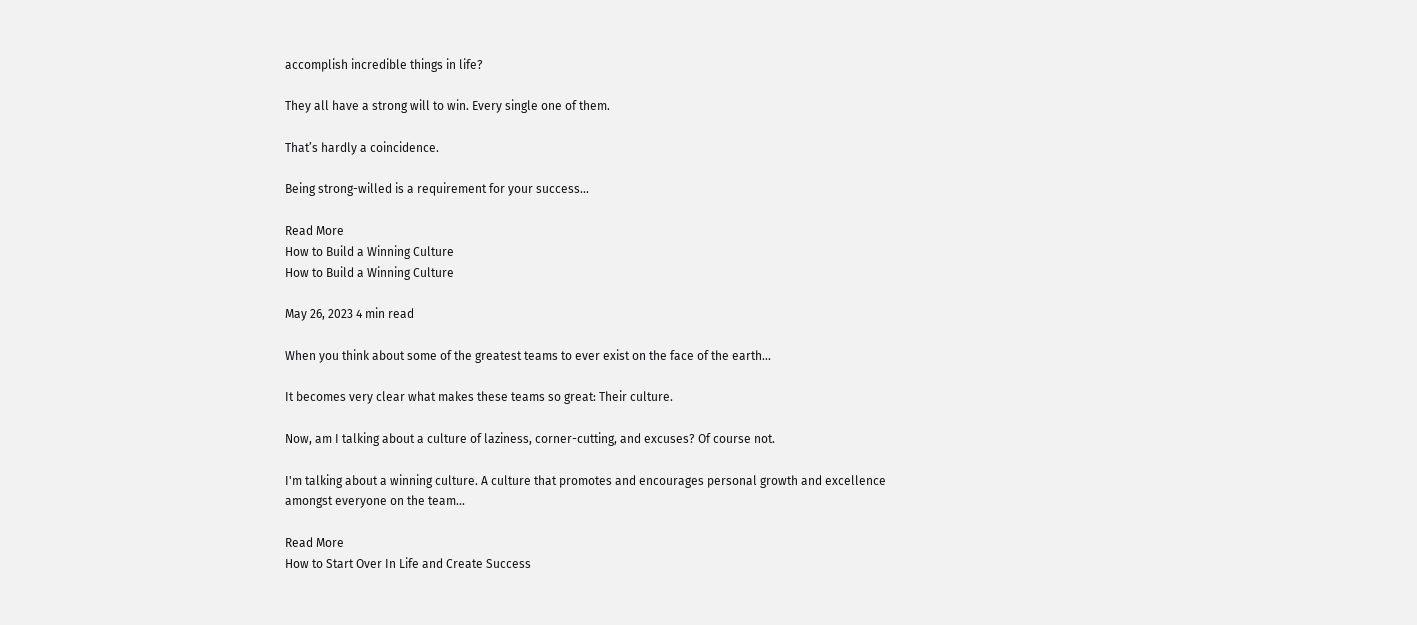accomplish incredible things in life?

They all have a strong will to win. Every single one of them.

That’s hardly a coincidence.

Being strong-willed is a requirement for your success...

Read More
How to Build a Winning Culture
How to Build a Winning Culture

May 26, 2023 4 min read

When you think about some of the greatest teams to ever exist on the face of the earth...

It becomes very clear what makes these teams so great: Their culture.

Now, am I talking about a culture of laziness, corner-cutting, and excuses? Of course not.

I'm talking about a winning culture. A culture that promotes and encourages personal growth and excellence amongst everyone on the team...

Read More
How to Start Over In Life and Create Success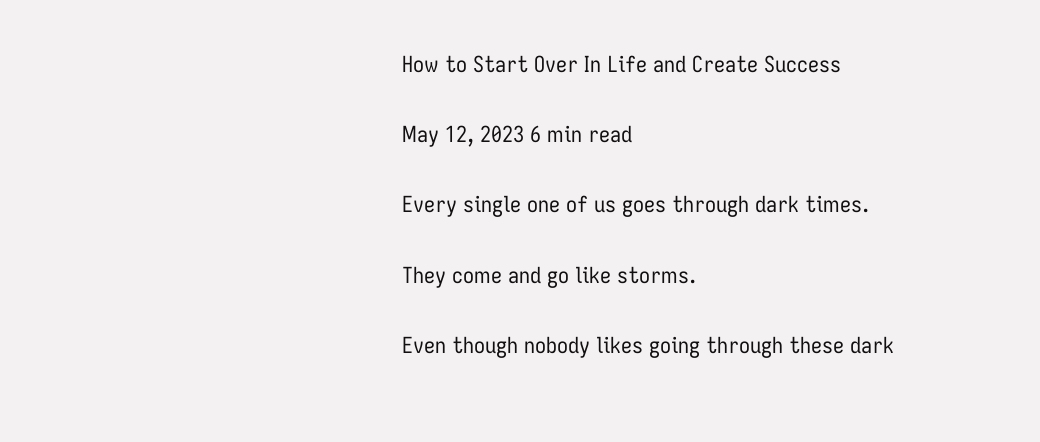How to Start Over In Life and Create Success

May 12, 2023 6 min read

Every single one of us goes through dark times.

They come and go like storms.

Even though nobody likes going through these dark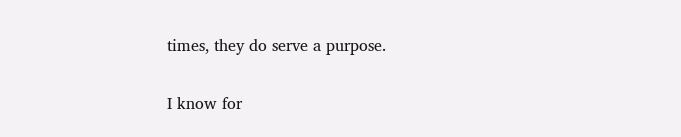times, they do serve a purpose.

I know for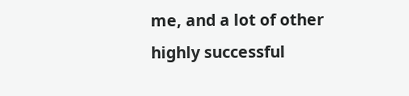me, and a lot of other highly successful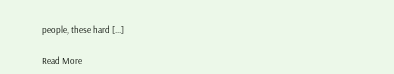people, these hard [...]

Read More